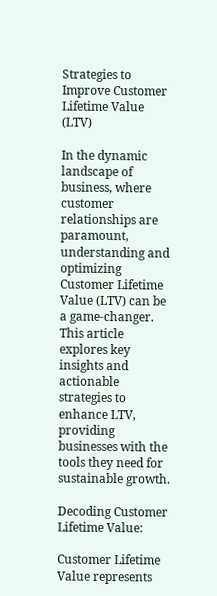Strategies to Improve Customer Lifetime Value (LTV)

In the dynamic landscape of business, where customer relationships are paramount, understanding and optimizing Customer Lifetime Value (LTV) can be a game-changer. This article explores key insights and actionable strategies to enhance LTV, providing businesses with the tools they need for sustainable growth.

Decoding Customer Lifetime Value:

Customer Lifetime Value represents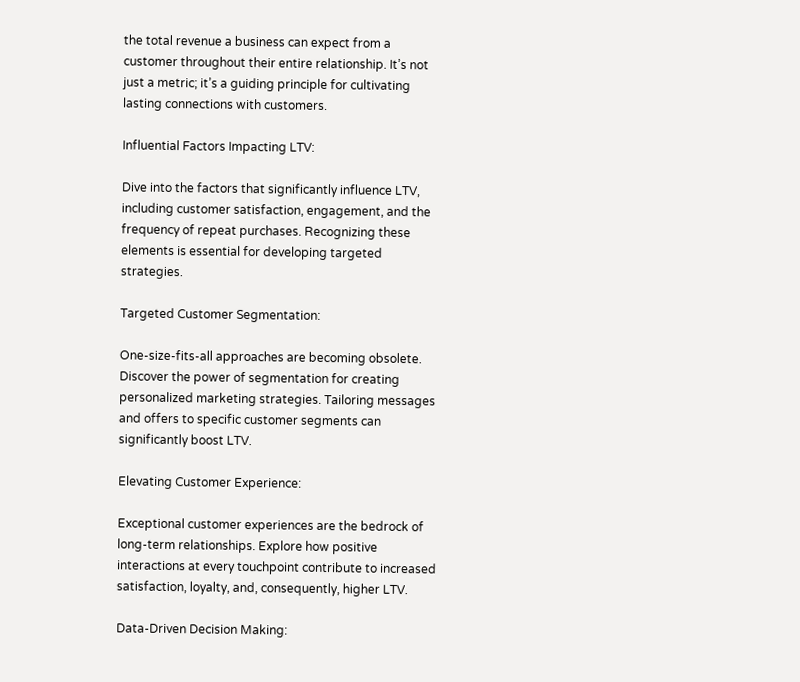the total revenue a business can expect from a customer throughout their entire relationship. It’s not just a metric; it’s a guiding principle for cultivating lasting connections with customers.

Influential Factors Impacting LTV:

Dive into the factors that significantly influence LTV, including customer satisfaction, engagement, and the frequency of repeat purchases. Recognizing these elements is essential for developing targeted strategies.

Targeted Customer Segmentation:

One-size-fits-all approaches are becoming obsolete. Discover the power of segmentation for creating personalized marketing strategies. Tailoring messages and offers to specific customer segments can significantly boost LTV.

Elevating Customer Experience:

Exceptional customer experiences are the bedrock of long-term relationships. Explore how positive interactions at every touchpoint contribute to increased satisfaction, loyalty, and, consequently, higher LTV.

Data-Driven Decision Making: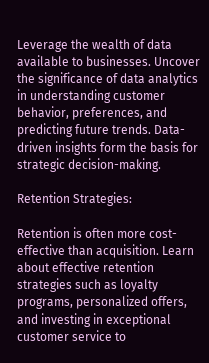Leverage the wealth of data available to businesses. Uncover the significance of data analytics in understanding customer behavior, preferences, and predicting future trends. Data-driven insights form the basis for strategic decision-making.

Retention Strategies:

Retention is often more cost-effective than acquisition. Learn about effective retention strategies such as loyalty programs, personalized offers, and investing in exceptional customer service to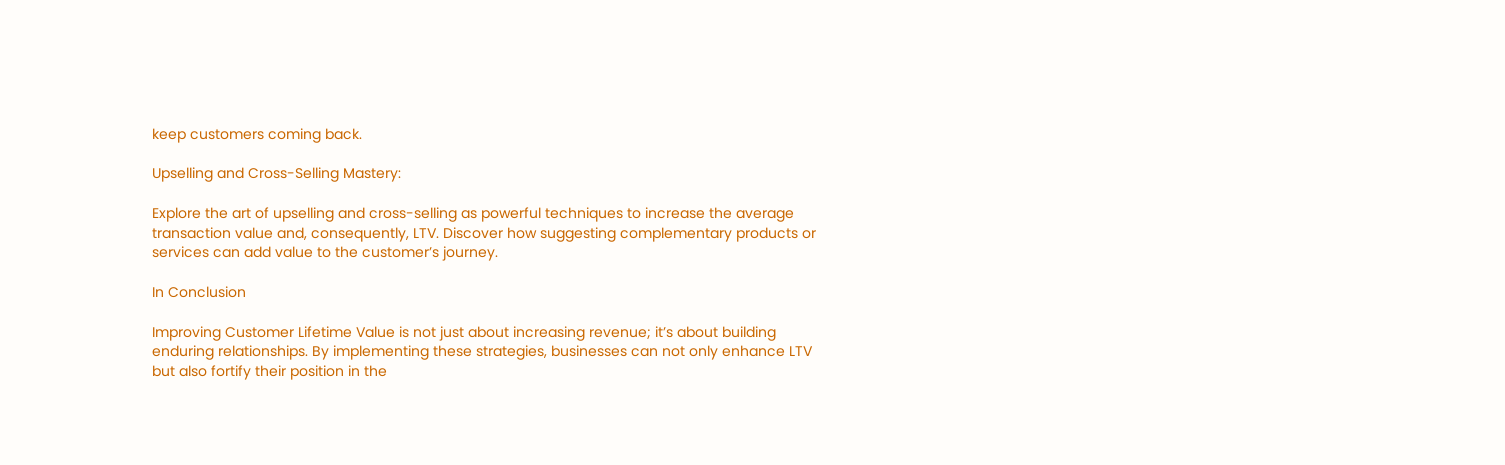keep customers coming back.

Upselling and Cross-Selling Mastery:

Explore the art of upselling and cross-selling as powerful techniques to increase the average transaction value and, consequently, LTV. Discover how suggesting complementary products or services can add value to the customer’s journey.

In Conclusion

Improving Customer Lifetime Value is not just about increasing revenue; it’s about building enduring relationships. By implementing these strategies, businesses can not only enhance LTV but also fortify their position in the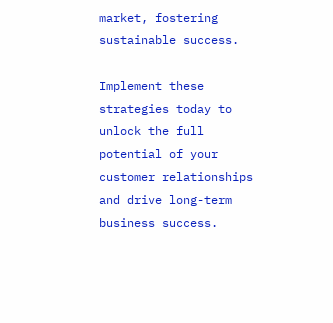market, fostering sustainable success.

Implement these strategies today to unlock the full potential of your customer relationships and drive long-term business success.